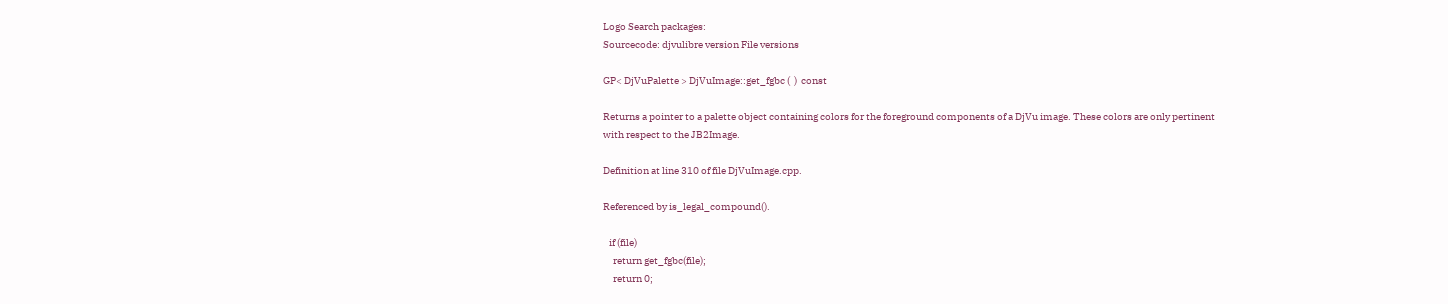Logo Search packages:
Sourcecode: djvulibre version File versions

GP< DjVuPalette > DjVuImage::get_fgbc (  )  const

Returns a pointer to a palette object containing colors for the foreground components of a DjVu image. These colors are only pertinent with respect to the JB2Image.

Definition at line 310 of file DjVuImage.cpp.

Referenced by is_legal_compound().

   if (file)
     return get_fgbc(file);
     return 0;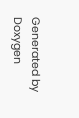Generated by  Doxygen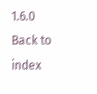1.6.0   Back to index